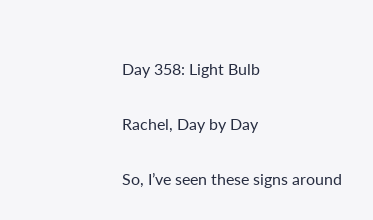Day 358: Light Bulb

Rachel, Day by Day

So, I’ve seen these signs around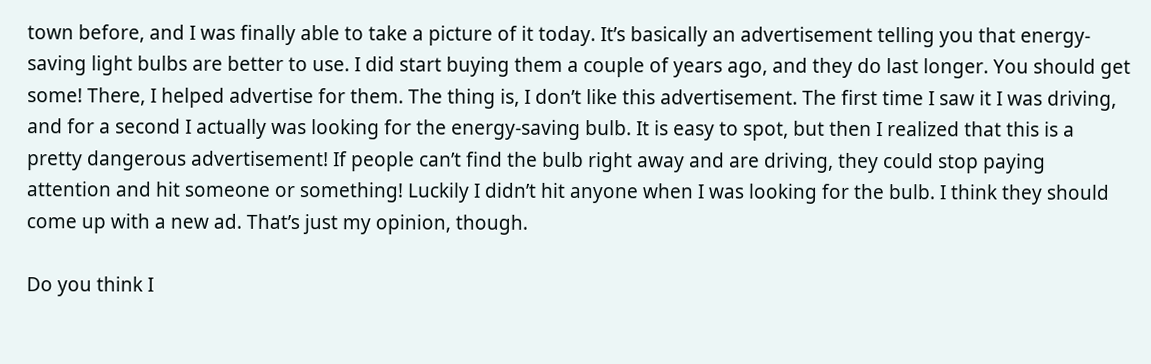town before, and I was finally able to take a picture of it today. It’s basically an advertisement telling you that energy-saving light bulbs are better to use. I did start buying them a couple of years ago, and they do last longer. You should get some! There, I helped advertise for them. The thing is, I don’t like this advertisement. The first time I saw it I was driving, and for a second I actually was looking for the energy-saving bulb. It is easy to spot, but then I realized that this is a pretty dangerous advertisement! If people can’t find the bulb right away and are driving, they could stop paying attention and hit someone or something! Luckily I didn’t hit anyone when I was looking for the bulb. I think they should come up with a new ad. That’s just my opinion, though.

Do you think I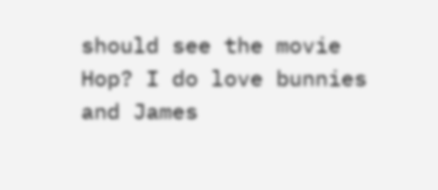should see the movie Hop? I do love bunnies and James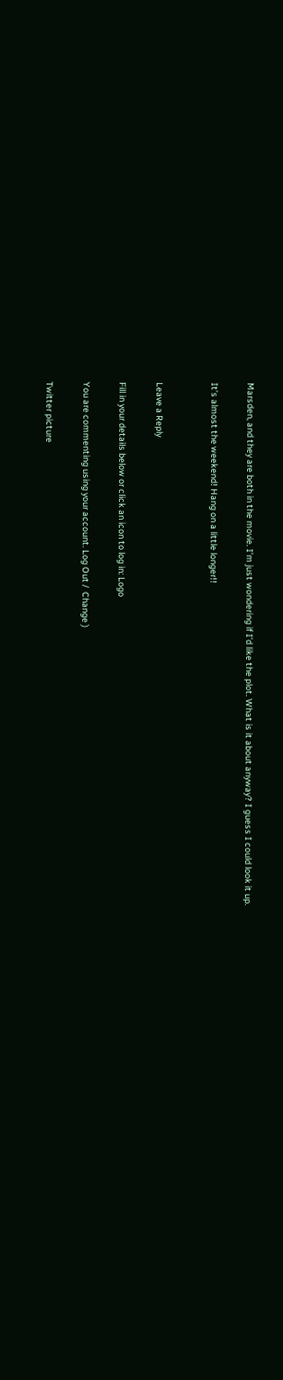Marsden, and they are both in the movie. I’m just wondering if I’d like the plot. What is it about anyway? I guess I could look it up.

It’s almost the weekend! Hang on a little longer!!


Leave a Reply

Fill in your details below or click an icon to log in: Logo

You are commenting using your account. Log Out /  Change )

Twitter picture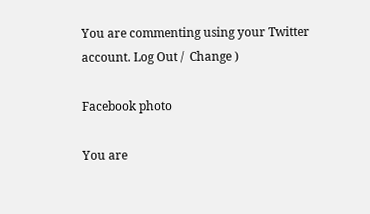You are commenting using your Twitter account. Log Out /  Change )

Facebook photo

You are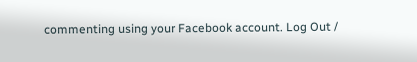commenting using your Facebook account. Log Out /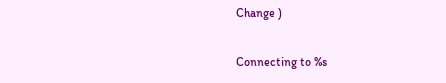Change )

Connecting to %s